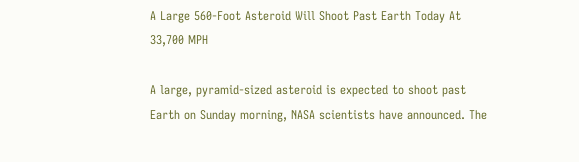A Large 560-Foot Asteroid Will Shoot Past Earth Today At 33,700 MPH

A large, pyramid-sized asteroid is expected to shoot past Earth on Sunday morning, NASA scientists have announced. The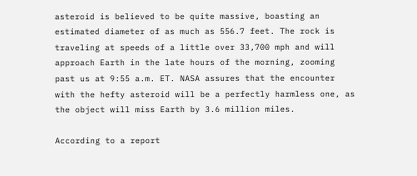asteroid is believed to be quite massive, boasting an estimated diameter of as much as 556.7 feet. The rock is traveling at speeds of a little over 33,700 mph and will approach Earth in the late hours of the morning, zooming past us at 9:55 a.m. ET. NASA assures that the encounter with the hefty asteroid will be a perfectly harmless one, as the object will miss Earth by 3.6 million miles.

According to a report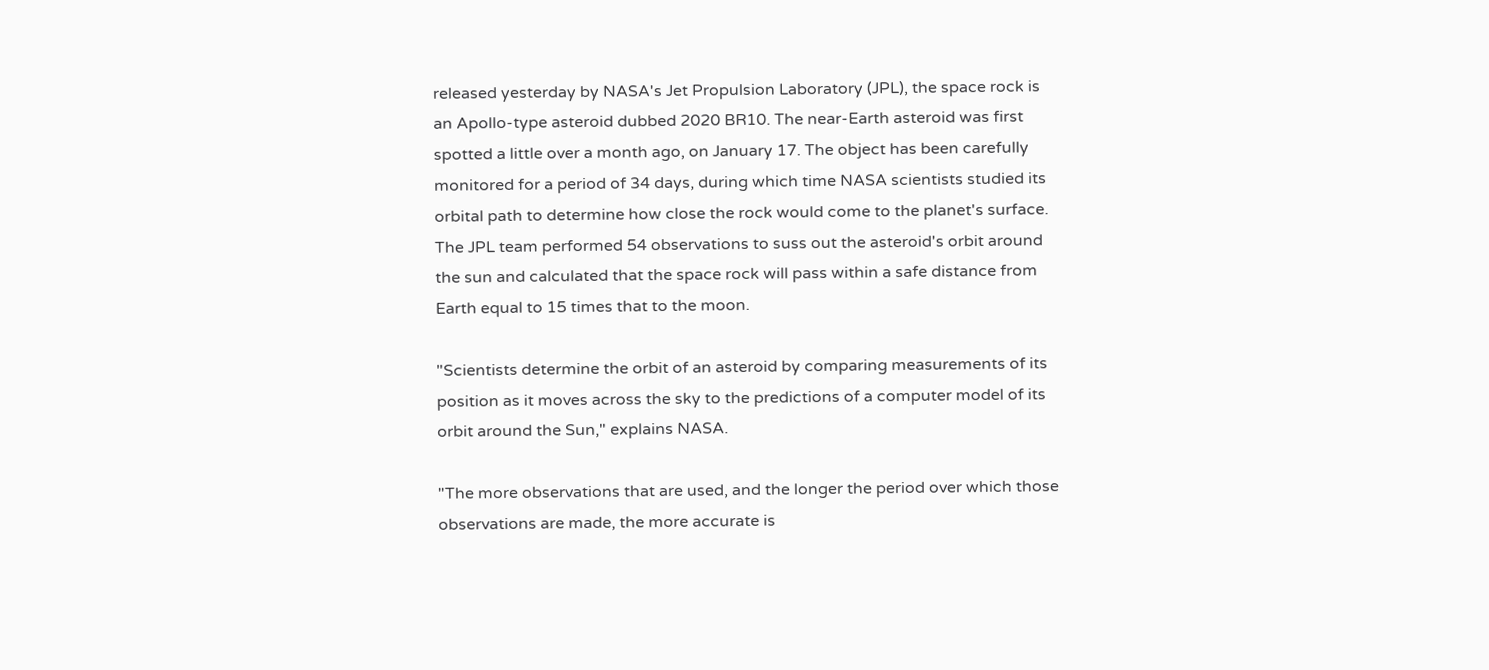released yesterday by NASA's Jet Propulsion Laboratory (JPL), the space rock is an Apollo-type asteroid dubbed 2020 BR10. The near-Earth asteroid was first spotted a little over a month ago, on January 17. The object has been carefully monitored for a period of 34 days, during which time NASA scientists studied its orbital path to determine how close the rock would come to the planet's surface. The JPL team performed 54 observations to suss out the asteroid's orbit around the sun and calculated that the space rock will pass within a safe distance from Earth equal to 15 times that to the moon.

"Scientists determine the orbit of an asteroid by comparing measurements of its position as it moves across the sky to the predictions of a computer model of its orbit around the Sun," explains NASA.

"The more observations that are used, and the longer the period over which those observations are made, the more accurate is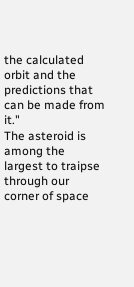the calculated orbit and the predictions that can be made from it."
The asteroid is among the largest to traipse through our corner of space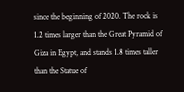since the beginning of 2020. The rock is 1.2 times larger than the Great Pyramid of Giza in Egypt, and stands 1.8 times taller than the Statue of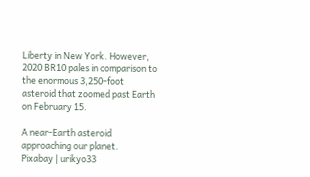Liberty in New York. However, 2020 BR10 pales in comparison to the enormous 3,250-foot asteroid that zoomed past Earth on February 15.

A near-Earth asteroid approaching our planet.
Pixabay | urikyo33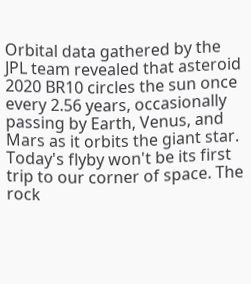Orbital data gathered by the JPL team revealed that asteroid 2020 BR10 circles the sun once every 2.56 years, occasionally passing by Earth, Venus, and Mars as it orbits the giant star. Today's flyby won't be its first trip to our corner of space. The rock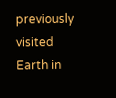previously visited Earth in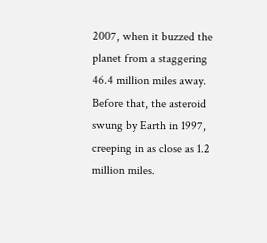2007, when it buzzed the planet from a staggering 46.4 million miles away. Before that, the asteroid swung by Earth in 1997, creeping in as close as 1.2 million miles.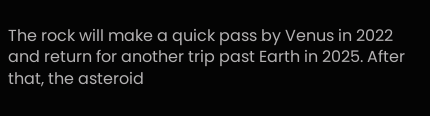The rock will make a quick pass by Venus in 2022 and return for another trip past Earth in 2025. After that, the asteroid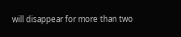will disappear for more than two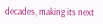decades, making its next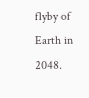flyby of Earth in 2048.